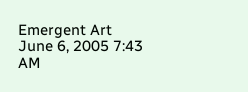Emergent Art
June 6, 2005 7:43 AM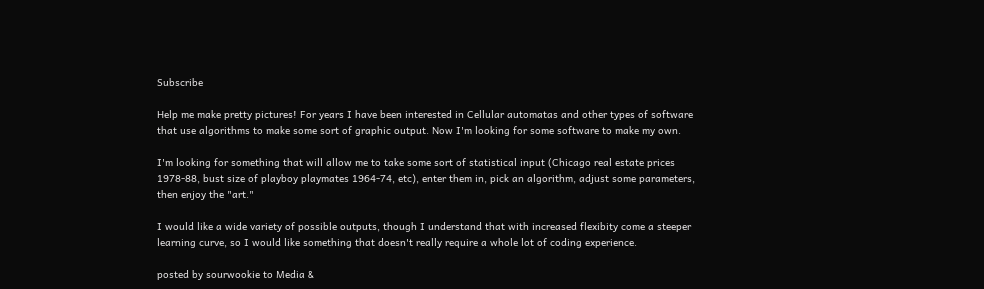Subscribe

Help me make pretty pictures! For years I have been interested in Cellular automatas and other types of software that use algorithms to make some sort of graphic output. Now I'm looking for some software to make my own.

I'm looking for something that will allow me to take some sort of statistical input (Chicago real estate prices 1978-88, bust size of playboy playmates 1964-74, etc), enter them in, pick an algorithm, adjust some parameters, then enjoy the "art."

I would like a wide variety of possible outputs, though I understand that with increased flexibity come a steeper learning curve, so I would like something that doesn't really require a whole lot of coding experience.

posted by sourwookie to Media &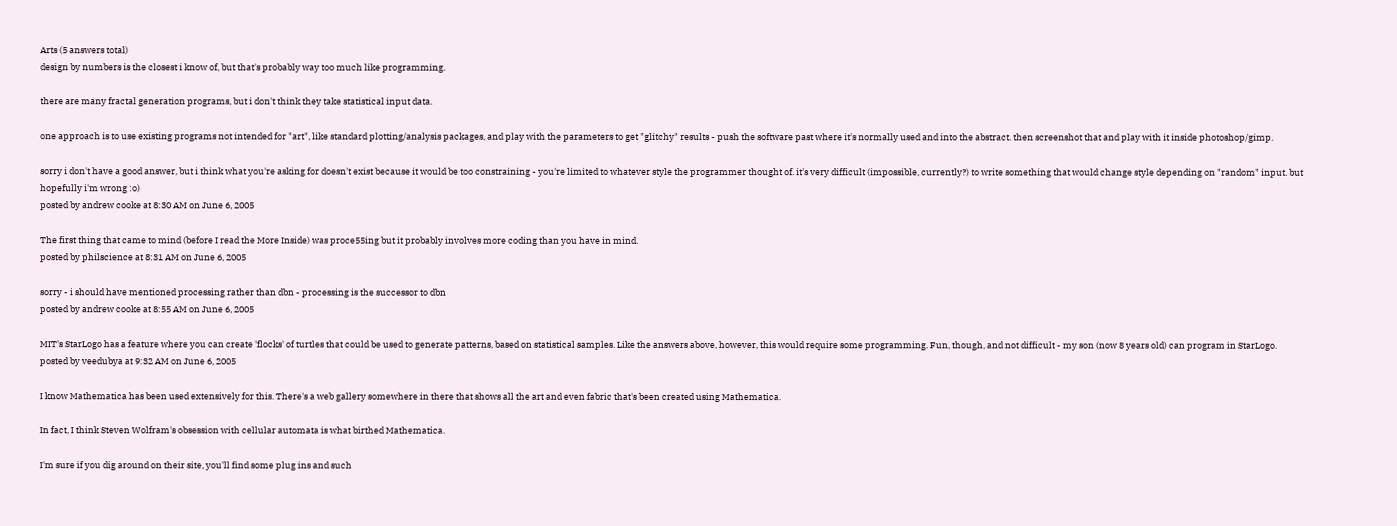Arts (5 answers total)
design by numbers is the closest i know of, but that's probably way too much like programming.

there are many fractal generation programs, but i don't think they take statistical input data.

one approach is to use existing programs not intended for "art", like standard plotting/analysis packages, and play with the parameters to get "glitchy" results - push the software past where it's normally used and into the abstract. then screenshot that and play with it inside photoshop/gimp.

sorry i don't have a good answer, but i think what you're asking for doesn't exist because it would be too constraining - you're limited to whatever style the programmer thought of. it's very difficult (impossible, currently?) to write something that would change style depending on "random" input. but hopefully i'm wrong :o)
posted by andrew cooke at 8:30 AM on June 6, 2005

The first thing that came to mind (before I read the More Inside) was proce55ing but it probably involves more coding than you have in mind.
posted by philscience at 8:31 AM on June 6, 2005

sorry - i should have mentioned processing rather than dbn - processing is the successor to dbn
posted by andrew cooke at 8:55 AM on June 6, 2005

MIT's StarLogo has a feature where you can create 'flocks' of turtles that could be used to generate patterns, based on statistical samples. Like the answers above, however, this would require some programming. Fun, though, and not difficult - my son (now 8 years old) can program in StarLogo.
posted by veedubya at 9:32 AM on June 6, 2005

I know Mathematica has been used extensively for this. There's a web gallery somewhere in there that shows all the art and even fabric that's been created using Mathematica.

In fact, I think Steven Wolfram's obsession with cellular automata is what birthed Mathematica.

I'm sure if you dig around on their site, you'll find some plug ins and such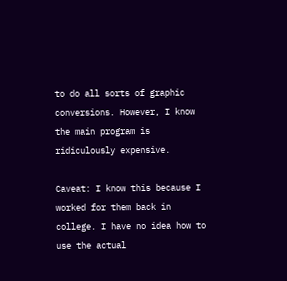to do all sorts of graphic conversions. However, I know the main program is ridiculously expensive.

Caveat: I know this because I worked for them back in college. I have no idea how to use the actual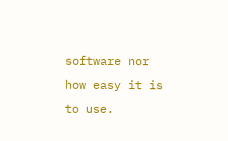software nor how easy it is to use.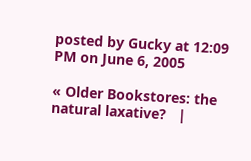posted by Gucky at 12:09 PM on June 6, 2005

« Older Bookstores: the natural laxative?   |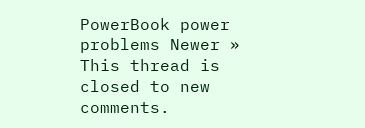PowerBook power problems Newer »
This thread is closed to new comments.